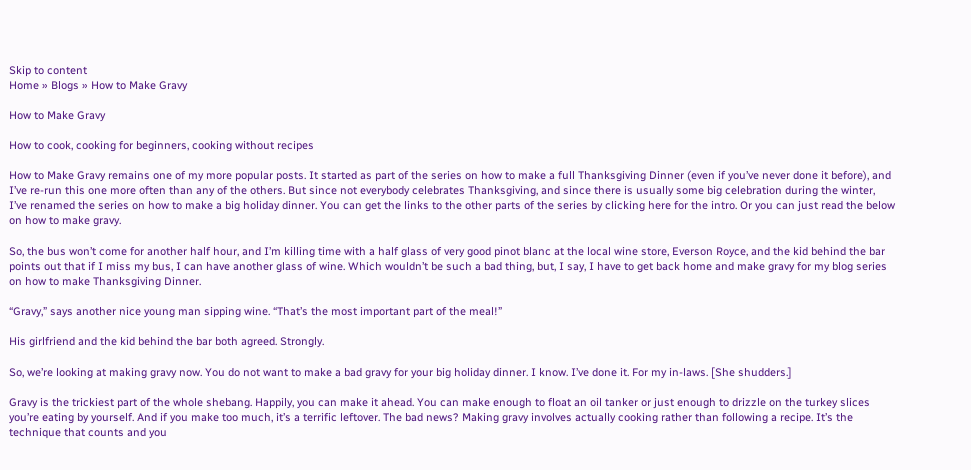Skip to content
Home » Blogs » How to Make Gravy

How to Make Gravy

How to cook, cooking for beginners, cooking without recipes

How to Make Gravy remains one of my more popular posts. It started as part of the series on how to make a full Thanksgiving Dinner (even if you’ve never done it before), and I’ve re-run this one more often than any of the others. But since not everybody celebrates Thanksgiving, and since there is usually some big celebration during the winter, I’ve renamed the series on how to make a big holiday dinner. You can get the links to the other parts of the series by clicking here for the intro. Or you can just read the below on how to make gravy.

So, the bus won’t come for another half hour, and I’m killing time with a half glass of very good pinot blanc at the local wine store, Everson Royce, and the kid behind the bar points out that if I miss my bus, I can have another glass of wine. Which wouldn’t be such a bad thing, but, I say, I have to get back home and make gravy for my blog series on how to make Thanksgiving Dinner.

“Gravy,” says another nice young man sipping wine. “That’s the most important part of the meal!”

His girlfriend and the kid behind the bar both agreed. Strongly.

So, we’re looking at making gravy now. You do not want to make a bad gravy for your big holiday dinner. I know. I’ve done it. For my in-laws. [She shudders.]

Gravy is the trickiest part of the whole shebang. Happily, you can make it ahead. You can make enough to float an oil tanker or just enough to drizzle on the turkey slices you’re eating by yourself. And if you make too much, it’s a terrific leftover. The bad news? Making gravy involves actually cooking rather than following a recipe. It’s the technique that counts and you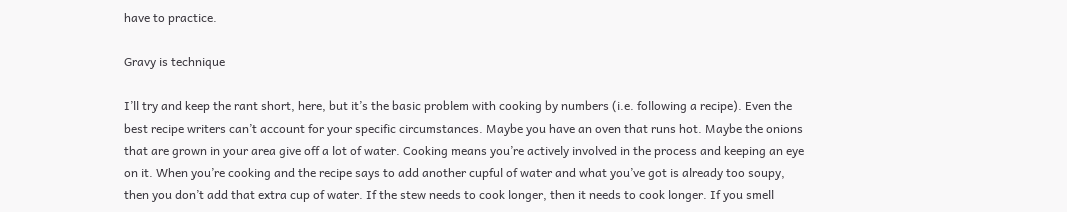have to practice.

Gravy is technique

I’ll try and keep the rant short, here, but it’s the basic problem with cooking by numbers (i.e. following a recipe). Even the best recipe writers can’t account for your specific circumstances. Maybe you have an oven that runs hot. Maybe the onions that are grown in your area give off a lot of water. Cooking means you’re actively involved in the process and keeping an eye on it. When you’re cooking and the recipe says to add another cupful of water and what you’ve got is already too soupy, then you don’t add that extra cup of water. If the stew needs to cook longer, then it needs to cook longer. If you smell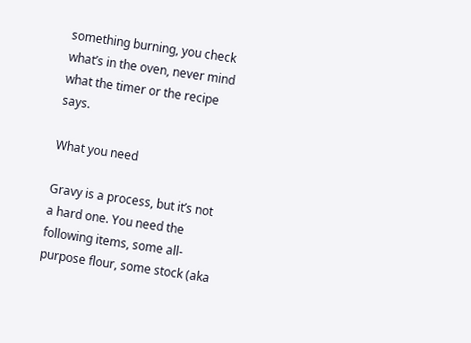something burning, you check what’s in the oven, never mind what the timer or the recipe says.

What you need

Gravy is a process, but it’s not a hard one. You need the following items, some all-purpose flour, some stock (aka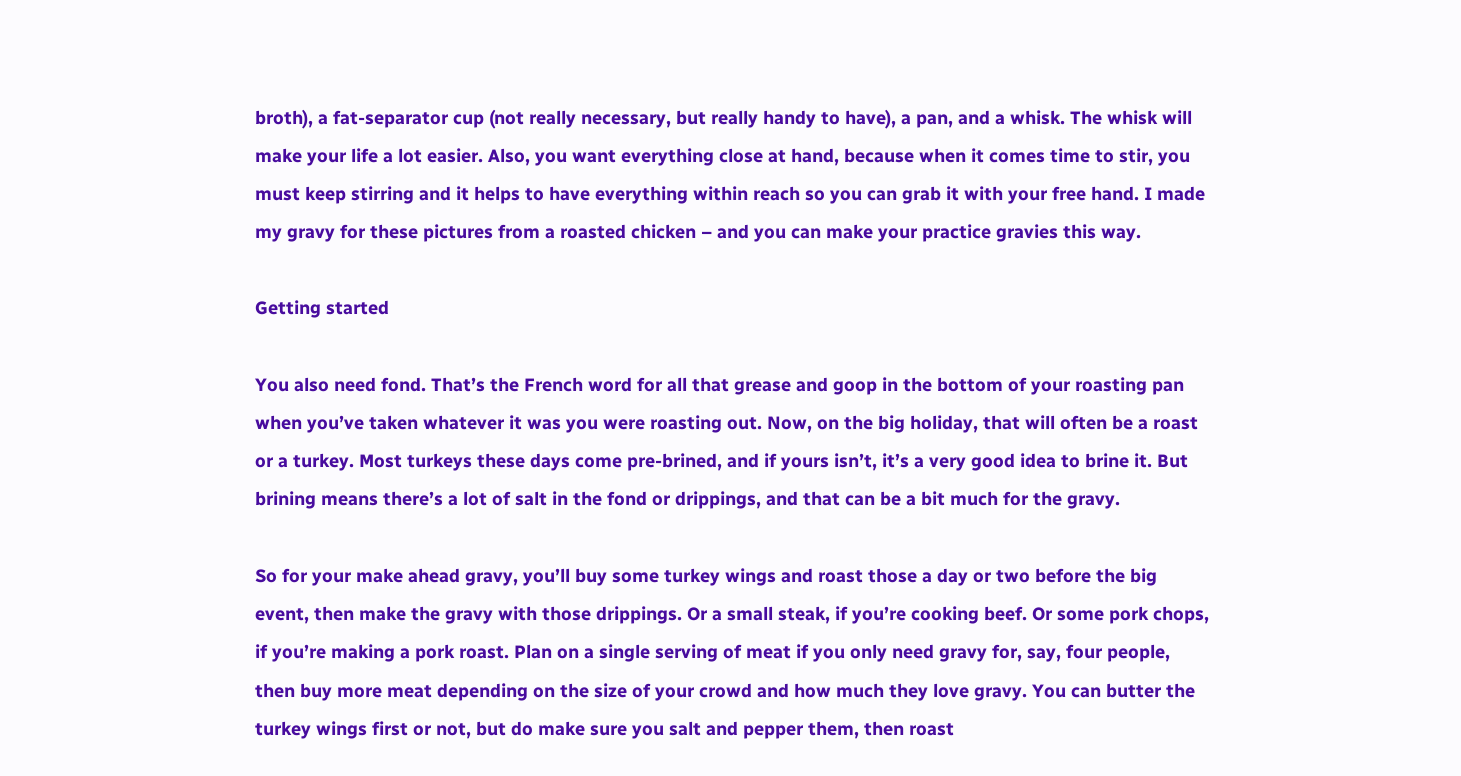broth), a fat-separator cup (not really necessary, but really handy to have), a pan, and a whisk. The whisk will make your life a lot easier. Also, you want everything close at hand, because when it comes time to stir, you must keep stirring and it helps to have everything within reach so you can grab it with your free hand. I made my gravy for these pictures from a roasted chicken – and you can make your practice gravies this way.

Getting started

You also need fond. That’s the French word for all that grease and goop in the bottom of your roasting pan when you’ve taken whatever it was you were roasting out. Now, on the big holiday, that will often be a roast or a turkey. Most turkeys these days come pre-brined, and if yours isn’t, it’s a very good idea to brine it. But brining means there’s a lot of salt in the fond or drippings, and that can be a bit much for the gravy.

So for your make ahead gravy, you’ll buy some turkey wings and roast those a day or two before the big event, then make the gravy with those drippings. Or a small steak, if you’re cooking beef. Or some pork chops, if you’re making a pork roast. Plan on a single serving of meat if you only need gravy for, say, four people, then buy more meat depending on the size of your crowd and how much they love gravy. You can butter the turkey wings first or not, but do make sure you salt and pepper them, then roast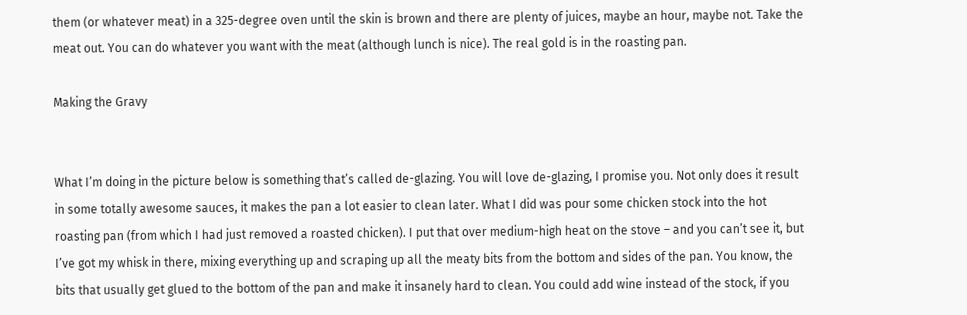them (or whatever meat) in a 325-degree oven until the skin is brown and there are plenty of juices, maybe an hour, maybe not. Take the meat out. You can do whatever you want with the meat (although lunch is nice). The real gold is in the roasting pan.

Making the Gravy


What I’m doing in the picture below is something that’s called de-glazing. You will love de-glazing, I promise you. Not only does it result in some totally awesome sauces, it makes the pan a lot easier to clean later. What I did was pour some chicken stock into the hot roasting pan (from which I had just removed a roasted chicken). I put that over medium-high heat on the stove – and you can’t see it, but I’ve got my whisk in there, mixing everything up and scraping up all the meaty bits from the bottom and sides of the pan. You know, the bits that usually get glued to the bottom of the pan and make it insanely hard to clean. You could add wine instead of the stock, if you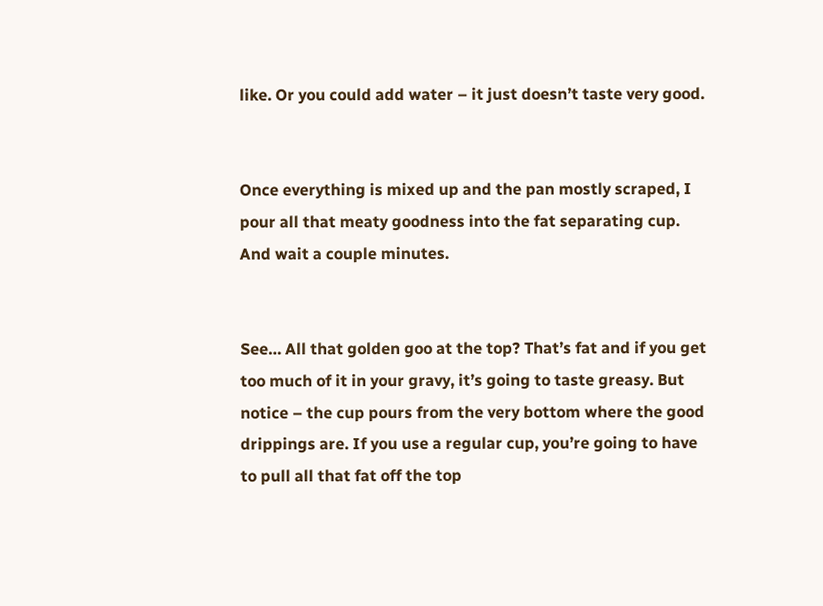like. Or you could add water – it just doesn’t taste very good.


Once everything is mixed up and the pan mostly scraped, I pour all that meaty goodness into the fat separating cup. And wait a couple minutes.


See… All that golden goo at the top? That’s fat and if you get too much of it in your gravy, it’s going to taste greasy. But notice – the cup pours from the very bottom where the good drippings are. If you use a regular cup, you’re going to have to pull all that fat off the top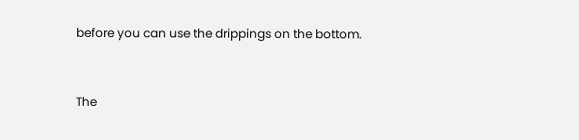before you can use the drippings on the bottom.


The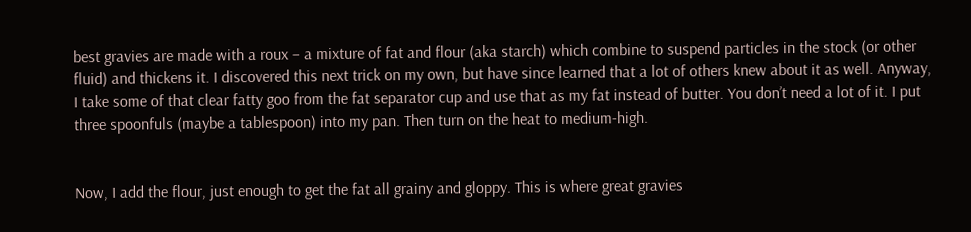best gravies are made with a roux – a mixture of fat and flour (aka starch) which combine to suspend particles in the stock (or other fluid) and thickens it. I discovered this next trick on my own, but have since learned that a lot of others knew about it as well. Anyway, I take some of that clear fatty goo from the fat separator cup and use that as my fat instead of butter. You don’t need a lot of it. I put three spoonfuls (maybe a tablespoon) into my pan. Then turn on the heat to medium-high.


Now, I add the flour, just enough to get the fat all grainy and gloppy. This is where great gravies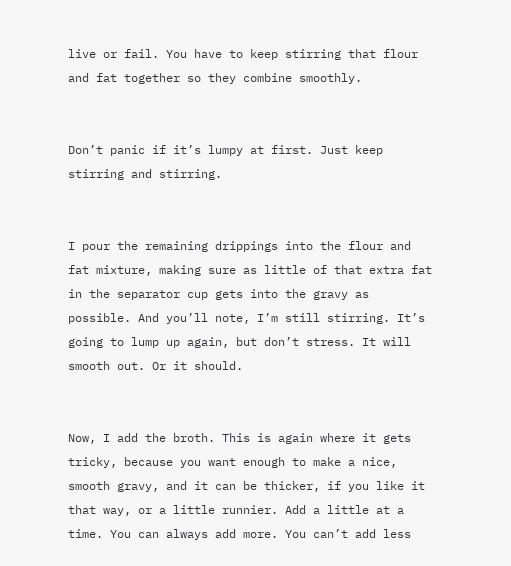live or fail. You have to keep stirring that flour and fat together so they combine smoothly.


Don’t panic if it’s lumpy at first. Just keep stirring and stirring.


I pour the remaining drippings into the flour and fat mixture, making sure as little of that extra fat in the separator cup gets into the gravy as possible. And you’ll note, I’m still stirring. It’s going to lump up again, but don’t stress. It will smooth out. Or it should.


Now, I add the broth. This is again where it gets tricky, because you want enough to make a nice, smooth gravy, and it can be thicker, if you like it that way, or a little runnier. Add a little at a time. You can always add more. You can’t add less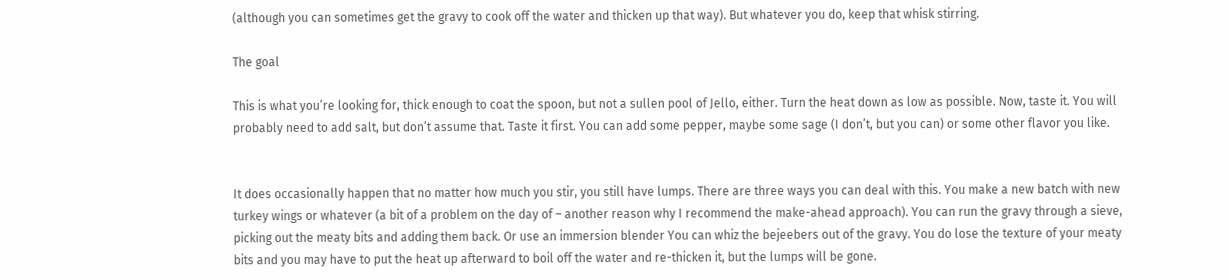(although you can sometimes get the gravy to cook off the water and thicken up that way). But whatever you do, keep that whisk stirring.

The goal

This is what you’re looking for, thick enough to coat the spoon, but not a sullen pool of Jello, either. Turn the heat down as low as possible. Now, taste it. You will probably need to add salt, but don’t assume that. Taste it first. You can add some pepper, maybe some sage (I don’t, but you can) or some other flavor you like.


It does occasionally happen that no matter how much you stir, you still have lumps. There are three ways you can deal with this. You make a new batch with new turkey wings or whatever (a bit of a problem on the day of – another reason why I recommend the make-ahead approach). You can run the gravy through a sieve, picking out the meaty bits and adding them back. Or use an immersion blender You can whiz the bejeebers out of the gravy. You do lose the texture of your meaty bits and you may have to put the heat up afterward to boil off the water and re-thicken it, but the lumps will be gone.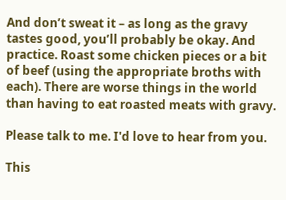And don’t sweat it – as long as the gravy tastes good, you’ll probably be okay. And practice. Roast some chicken pieces or a bit of beef (using the appropriate broths with each). There are worse things in the world than having to eat roasted meats with gravy.

Please talk to me. I'd love to hear from you.

This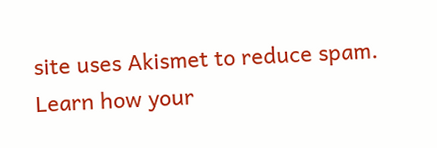site uses Akismet to reduce spam. Learn how your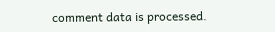comment data is processed.